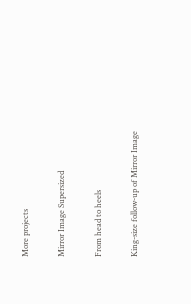More projects

Mirror Image Supersized

From head to heels

King-size follow-up of Mirror Image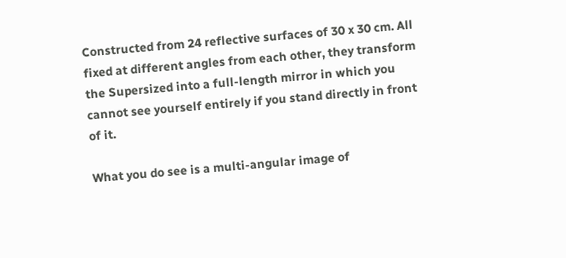Constructed from 24 reflective surfaces of 30 x 30 cm. All fixed at different angles from each other, they transform the Supersized into a full-length mirror in which you cannot see yourself entirely if you stand directly in front of it.

What you do see is a multi-angular image of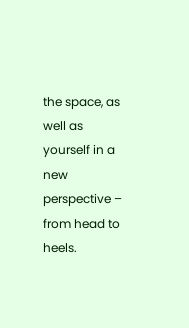the space, as well as yourself in a new perspective – from head to heels.